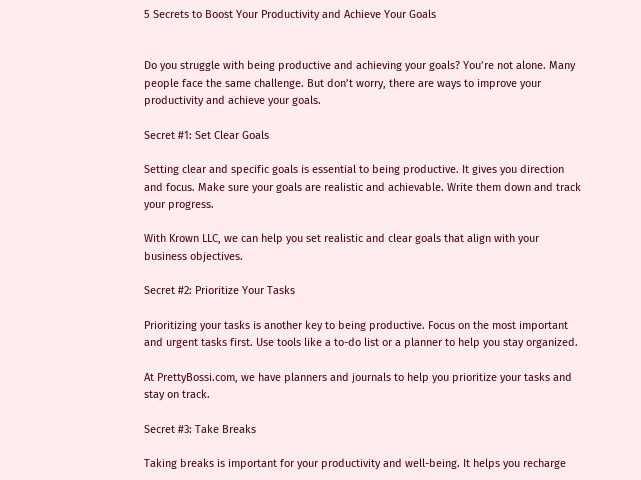5 Secrets to Boost Your Productivity and Achieve Your Goals


Do you struggle with being productive and achieving your goals? You’re not alone. Many people face the same challenge. But don’t worry, there are ways to improve your productivity and achieve your goals.

Secret #1: Set Clear Goals

Setting clear and specific goals is essential to being productive. It gives you direction and focus. Make sure your goals are realistic and achievable. Write them down and track your progress.

With Krown LLC, we can help you set realistic and clear goals that align with your business objectives.

Secret #2: Prioritize Your Tasks

Prioritizing your tasks is another key to being productive. Focus on the most important and urgent tasks first. Use tools like a to-do list or a planner to help you stay organized.

At PrettyBossi.com, we have planners and journals to help you prioritize your tasks and stay on track.

Secret #3: Take Breaks

Taking breaks is important for your productivity and well-being. It helps you recharge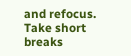and refocus. Take short breaks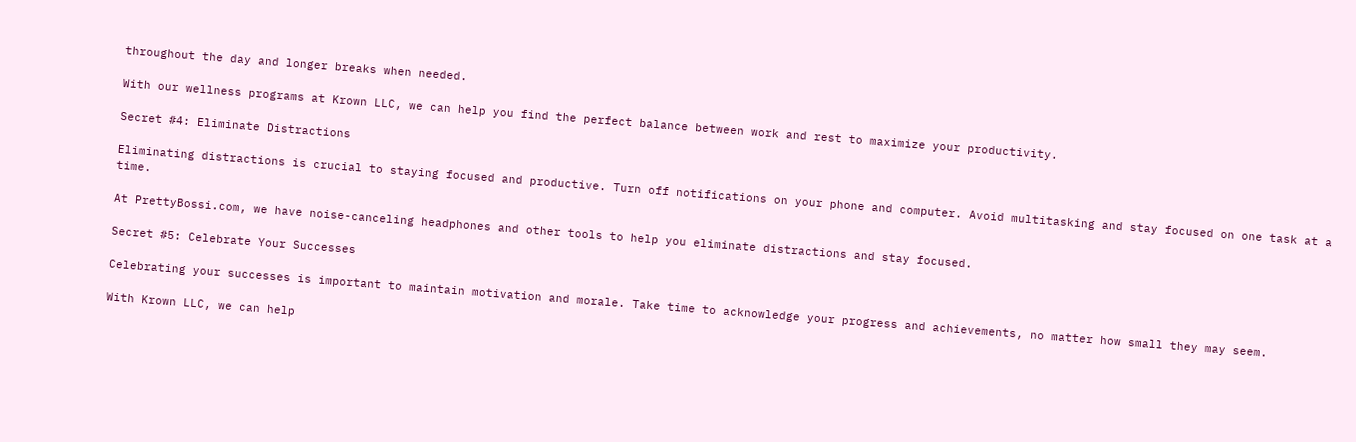throughout the day and longer breaks when needed.

With our wellness programs at Krown LLC, we can help you find the perfect balance between work and rest to maximize your productivity.

Secret #4: Eliminate Distractions

Eliminating distractions is crucial to staying focused and productive. Turn off notifications on your phone and computer. Avoid multitasking and stay focused on one task at a time.

At PrettyBossi.com, we have noise-canceling headphones and other tools to help you eliminate distractions and stay focused.

Secret #5: Celebrate Your Successes

Celebrating your successes is important to maintain motivation and morale. Take time to acknowledge your progress and achievements, no matter how small they may seem.

With Krown LLC, we can help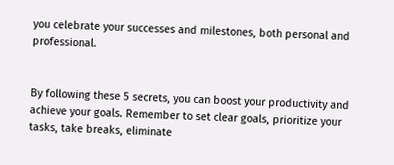you celebrate your successes and milestones, both personal and professional.


By following these 5 secrets, you can boost your productivity and achieve your goals. Remember to set clear goals, prioritize your tasks, take breaks, eliminate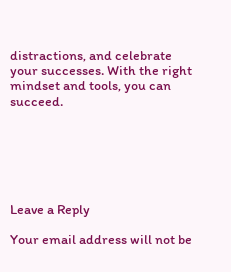distractions, and celebrate your successes. With the right mindset and tools, you can succeed.






Leave a Reply

Your email address will not be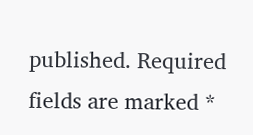published. Required fields are marked *